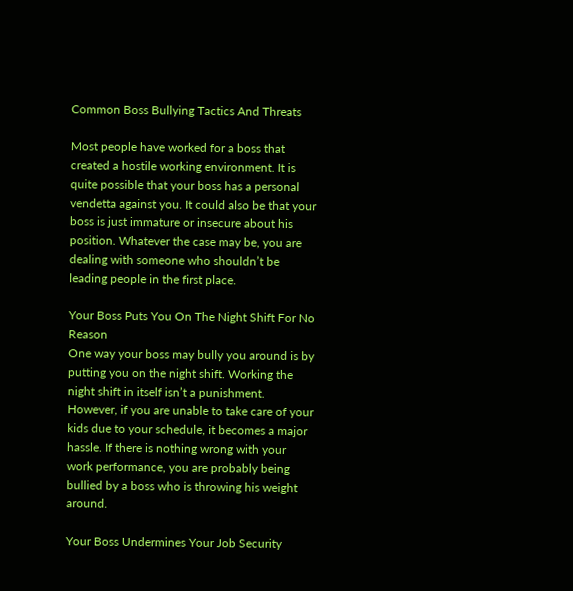Common Boss Bullying Tactics And Threats

Most people have worked for a boss that created a hostile working environment. It is quite possible that your boss has a personal vendetta against you. It could also be that your boss is just immature or insecure about his position. Whatever the case may be, you are dealing with someone who shouldn’t be leading people in the first place.

Your Boss Puts You On The Night Shift For No Reason
One way your boss may bully you around is by putting you on the night shift. Working the night shift in itself isn’t a punishment. However, if you are unable to take care of your kids due to your schedule, it becomes a major hassle. If there is nothing wrong with your work performance, you are probably being bullied by a boss who is throwing his weight around.

Your Boss Undermines Your Job Security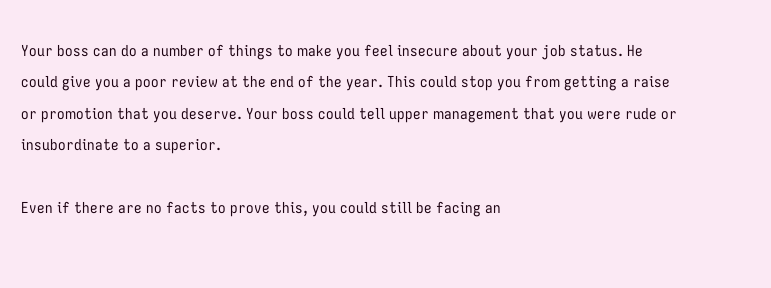Your boss can do a number of things to make you feel insecure about your job status. He could give you a poor review at the end of the year. This could stop you from getting a raise or promotion that you deserve. Your boss could tell upper management that you were rude or insubordinate to a superior.

Even if there are no facts to prove this, you could still be facing an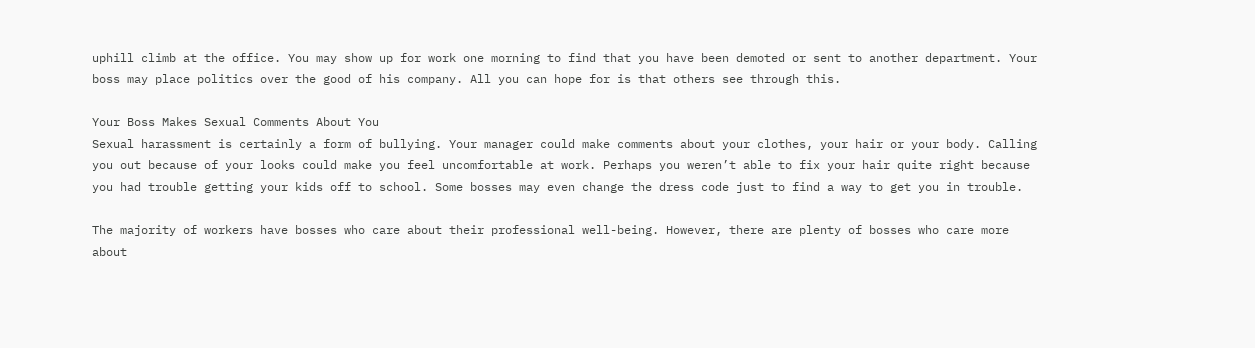uphill climb at the office. You may show up for work one morning to find that you have been demoted or sent to another department. Your boss may place politics over the good of his company. All you can hope for is that others see through this.

Your Boss Makes Sexual Comments About You
Sexual harassment is certainly a form of bullying. Your manager could make comments about your clothes, your hair or your body. Calling you out because of your looks could make you feel uncomfortable at work. Perhaps you weren’t able to fix your hair quite right because you had trouble getting your kids off to school. Some bosses may even change the dress code just to find a way to get you in trouble.

The majority of workers have bosses who care about their professional well-being. However, there are plenty of bosses who care more about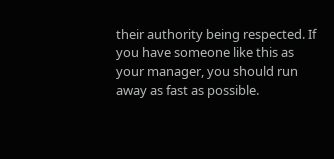their authority being respected. If you have someone like this as your manager, you should run away as fast as possible.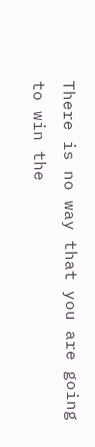There is no way that you are going to win the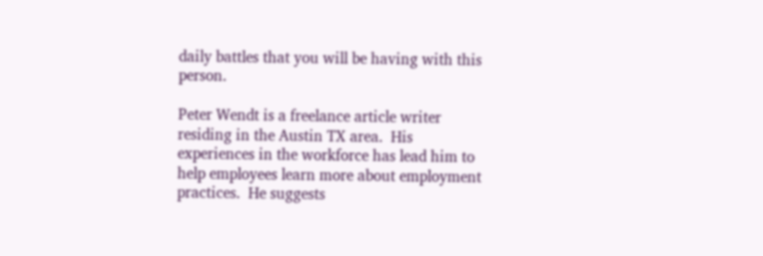daily battles that you will be having with this person.

Peter Wendt is a freelance article writer residing in the Austin TX area.  His experiences in the workforce has lead him to help employees learn more about employment practices.  He suggests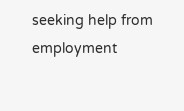seeking help from employment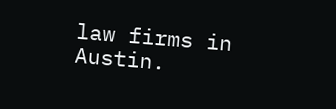law firms in Austin.